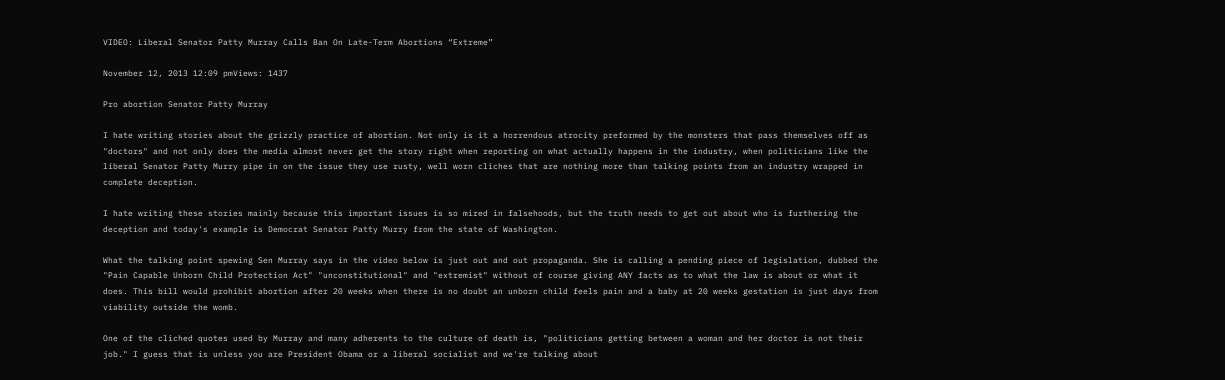VIDEO: Liberal Senator Patty Murray Calls Ban On Late-Term Abortions “Extreme”

November 12, 2013 12:09 pmViews: 1437

Pro abortion Senator Patty Murray

I hate writing stories about the grizzly practice of abortion. Not only is it a horrendous atrocity preformed by the monsters that pass themselves off as "doctors" and not only does the media almost never get the story right when reporting on what actually happens in the industry, when politicians like the liberal Senator Patty Murry pipe in on the issue they use rusty, well worn cliches that are nothing more than talking points from an industry wrapped in complete deception.

I hate writing these stories mainly because this important issues is so mired in falsehoods, but the truth needs to get out about who is furthering the deception and today's example is Democrat Senator Patty Murry from the state of Washington.

What the talking point spewing Sen Murray says in the video below is just out and out propaganda. She is calling a pending piece of legislation, dubbed the "Pain Capable Unborn Child Protection Act" "unconstitutional" and "extremist" without of course giving ANY facts as to what the law is about or what it does. This bill would prohibit abortion after 20 weeks when there is no doubt an unborn child feels pain and a baby at 20 weeks gestation is just days from viability outside the womb.

One of the cliched quotes used by Murray and many adherents to the culture of death is, "politicians getting between a woman and her doctor is not their job." I guess that is unless you are President Obama or a liberal socialist and we're talking about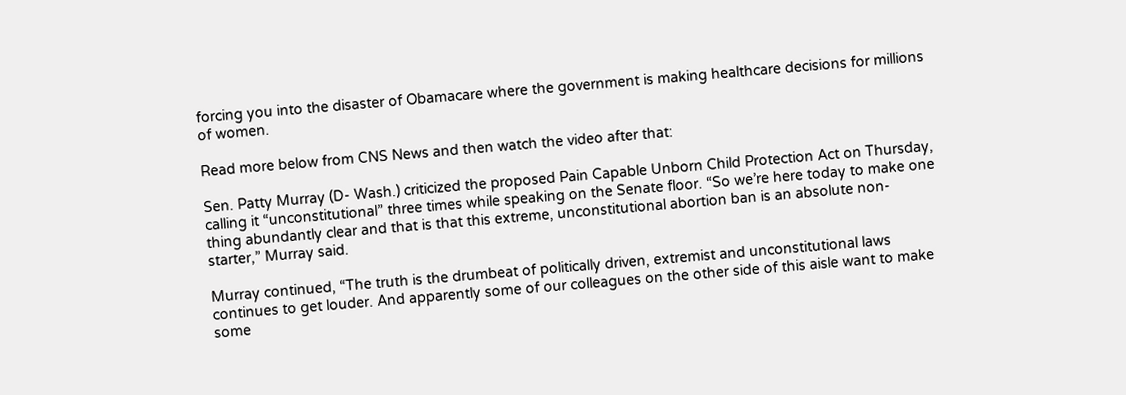forcing you into the disaster of Obamacare where the government is making healthcare decisions for millions of women.

Read more below from CNS News and then watch the video after that:

Sen. Patty Murray (D- Wash.) criticized the proposed Pain Capable Unborn Child Protection Act on Thursday, calling it “unconstitutional” three times while speaking on the Senate floor. “So we’re here today to make one thing abundantly clear and that is that this extreme, unconstitutional abortion ban is an absolute non-starter,” Murray said.

Murray continued, “The truth is the drumbeat of politically driven, extremist and unconstitutional laws continues to get louder. And apparently some of our colleagues on the other side of this aisle want to make some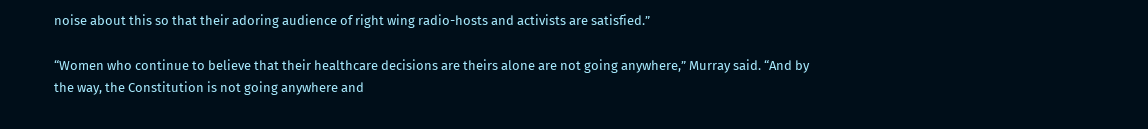noise about this so that their adoring audience of right wing radio-hosts and activists are satisfied.”

“Women who continue to believe that their healthcare decisions are theirs alone are not going anywhere,” Murray said. “And by the way, the Constitution is not going anywhere and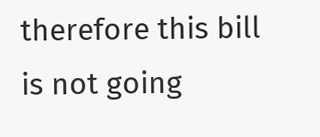therefore this bill is not going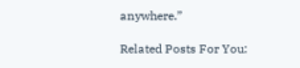anywhere.”

Related Posts For You: